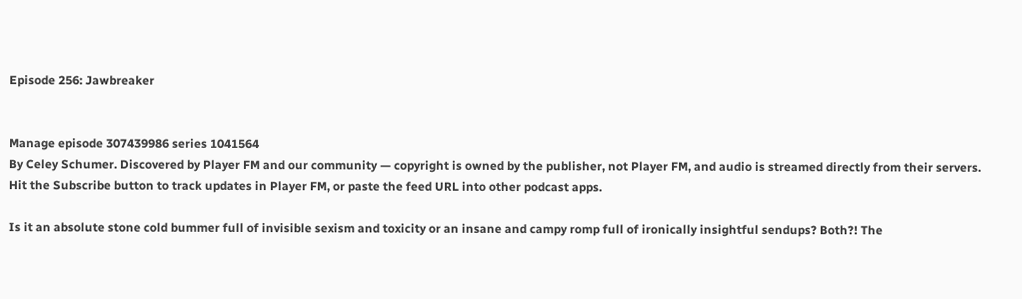Episode 256: Jawbreaker


Manage episode 307439986 series 1041564
By Celey Schumer. Discovered by Player FM and our community — copyright is owned by the publisher, not Player FM, and audio is streamed directly from their servers. Hit the Subscribe button to track updates in Player FM, or paste the feed URL into other podcast apps.

Is it an absolute stone cold bummer full of invisible sexism and toxicity or an insane and campy romp full of ironically insightful sendups? Both?! The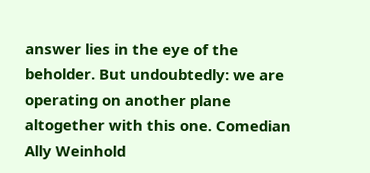answer lies in the eye of the beholder. But undoubtedly: we are operating on another plane altogether with this one. Comedian Ally Weinhold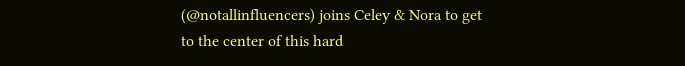(@notallinfluencers) joins Celey & Nora to get to the center of this hard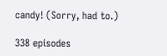candy! (Sorry, had to.)

338 episodes